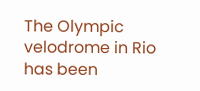The Olympic velodrome in Rio has been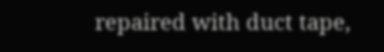repaired with duct tape,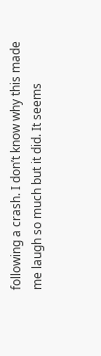following a crash. I don’t know why this made me laugh so much but it did. It seems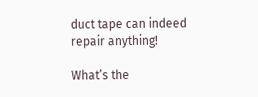duct tape can indeed repair anything!

What’s the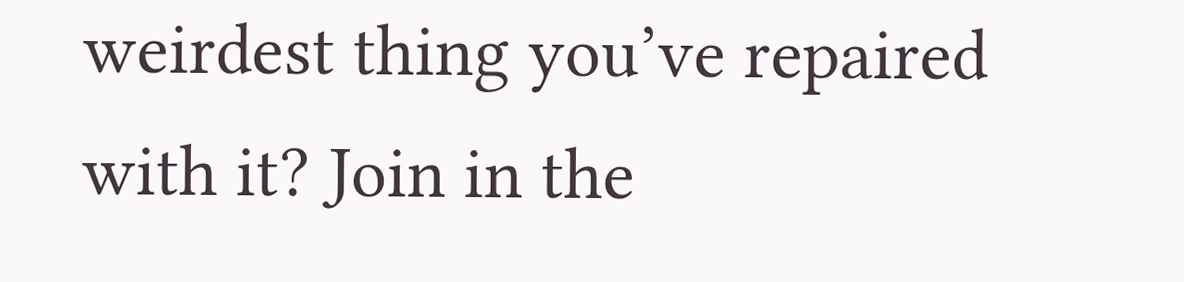weirdest thing you’ve repaired with it? Join in the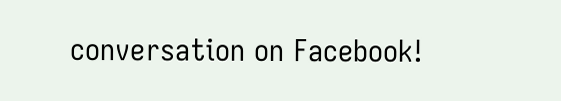conversation on Facebook!